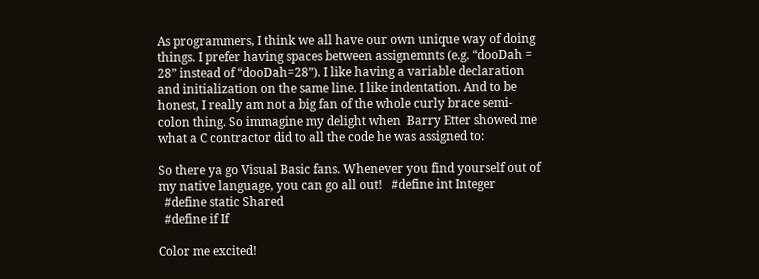As programmers, I think we all have our own unique way of doing things. I prefer having spaces between assignemnts (e.g. “dooDah = 28” instead of “dooDah=28”). I like having a variable declaration and initialization on the same line. I like indentation. And to be honest, I really am not a big fan of the whole curly brace semi-colon thing. So immagine my delight when  Barry Etter showed me what a C contractor did to all the code he was assigned to:

So there ya go Visual Basic fans. Whenever you find yourself out of my native language, you can go all out!   #define int Integer
  #define static Shared
  #define if If

Color me excited!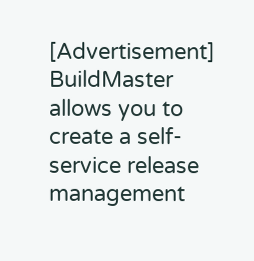[Advertisement] BuildMaster allows you to create a self-service release management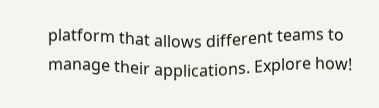platform that allows different teams to manage their applications. Explore how!